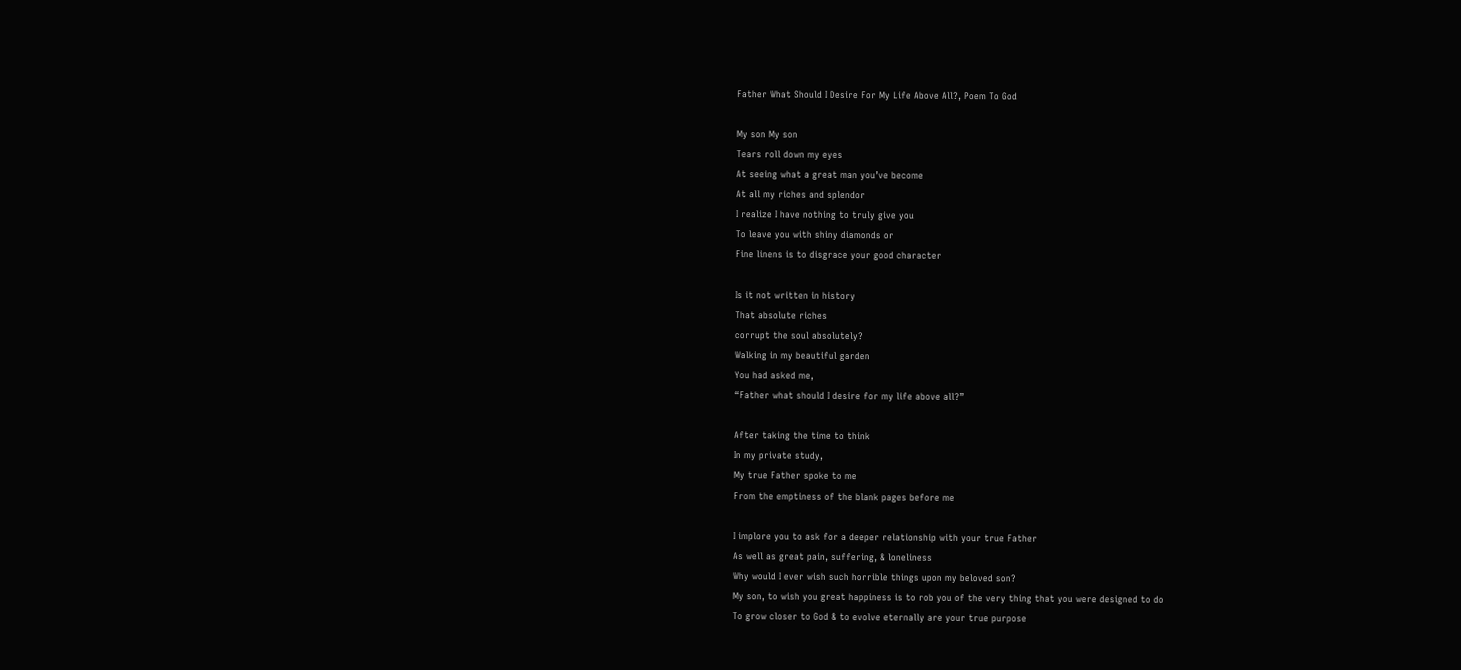Father What Should I Desire For My Life Above All?, Poem To God

My son My son
Tears roll down my eyes
At seeing what a great man you’ve become
At all my riches and splendor
I realize I have nothing to truly give you
To leave you with shiny diamonds or
Fine linens is to disgrace your good character

Is it not written in history
That absolute riches
corrupt the soul absolutely?
Walking in my beautiful garden
You had asked me,
“Father what should I desire for my life above all?”

After taking the time to think
In my private study,
My true Father spoke to me
From the emptiness of the blank pages before me

I implore you to ask for a deeper relationship with your true Father
As well as great pain, suffering, & loneliness
Why would I ever wish such horrible things upon my beloved son?
My son, to wish you great happiness is to rob you of the very thing that you were designed to do
To grow closer to God & to evolve eternally are your true purpose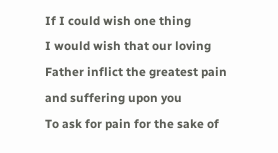If I could wish one thing
I would wish that our loving Father inflict the greatest pain and suffering upon you
To ask for pain for the sake of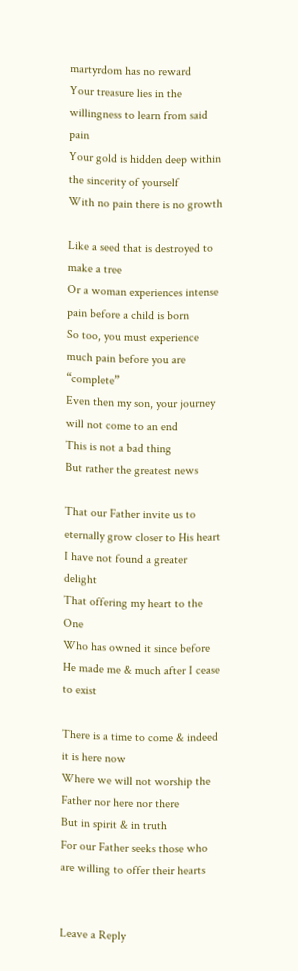martyrdom has no reward
Your treasure lies in the willingness to learn from said pain
Your gold is hidden deep within the sincerity of yourself
With no pain there is no growth

Like a seed that is destroyed to make a tree
Or a woman experiences intense pain before a child is born
So too, you must experience much pain before you are “complete”
Even then my son, your journey will not come to an end
This is not a bad thing
But rather the greatest news

That our Father invite us to eternally grow closer to His heart
I have not found a greater delight
That offering my heart to the One
Who has owned it since before
He made me & much after I cease to exist

There is a time to come & indeed it is here now
Where we will not worship the Father nor here nor there
But in spirit & in truth
For our Father seeks those who are willing to offer their hearts


Leave a Reply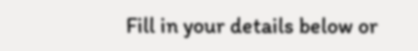Fill in your details below or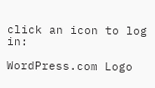click an icon to log in:

WordPress.com Logo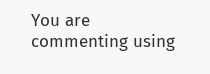You are commenting using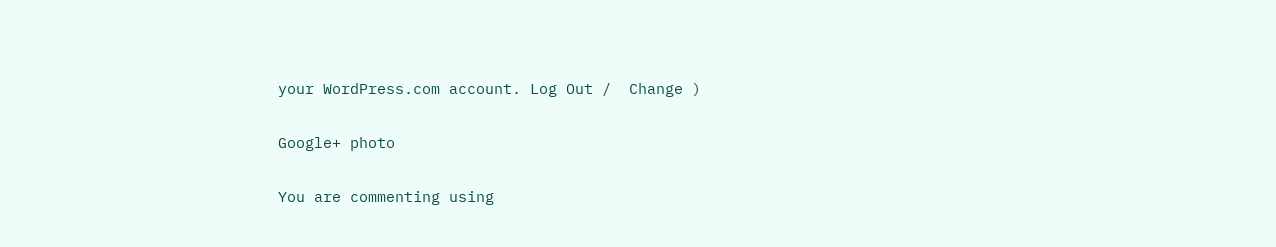your WordPress.com account. Log Out /  Change )

Google+ photo

You are commenting using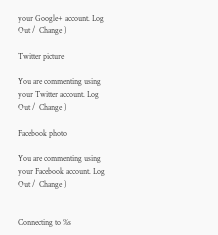your Google+ account. Log Out /  Change )

Twitter picture

You are commenting using your Twitter account. Log Out /  Change )

Facebook photo

You are commenting using your Facebook account. Log Out /  Change )


Connecting to %s